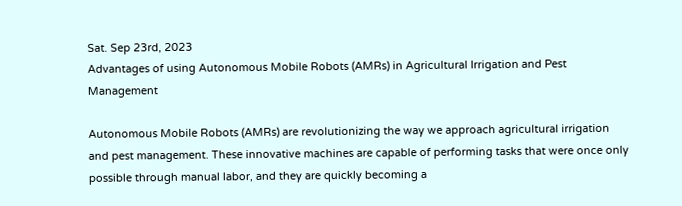Sat. Sep 23rd, 2023
Advantages of using Autonomous Mobile Robots (AMRs) in Agricultural Irrigation and Pest Management

Autonomous Mobile Robots (AMRs) are revolutionizing the way we approach agricultural irrigation and pest management. These innovative machines are capable of performing tasks that were once only possible through manual labor, and they are quickly becoming a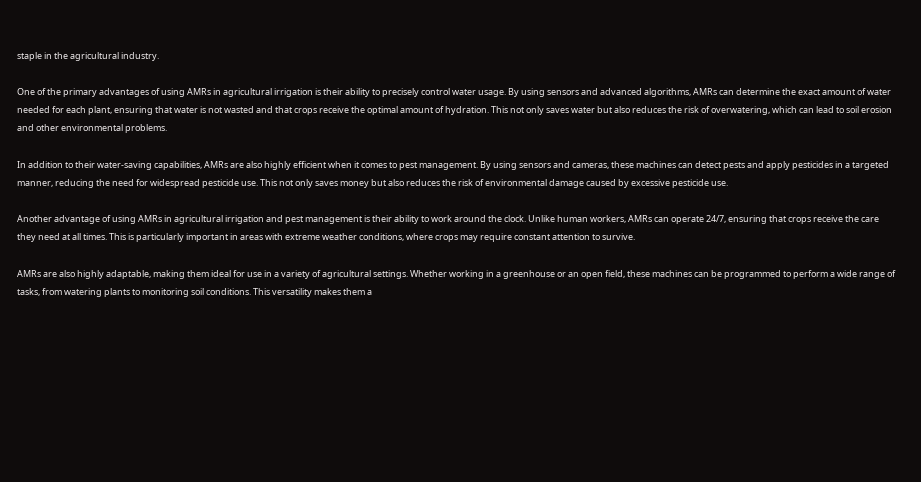staple in the agricultural industry.

One of the primary advantages of using AMRs in agricultural irrigation is their ability to precisely control water usage. By using sensors and advanced algorithms, AMRs can determine the exact amount of water needed for each plant, ensuring that water is not wasted and that crops receive the optimal amount of hydration. This not only saves water but also reduces the risk of overwatering, which can lead to soil erosion and other environmental problems.

In addition to their water-saving capabilities, AMRs are also highly efficient when it comes to pest management. By using sensors and cameras, these machines can detect pests and apply pesticides in a targeted manner, reducing the need for widespread pesticide use. This not only saves money but also reduces the risk of environmental damage caused by excessive pesticide use.

Another advantage of using AMRs in agricultural irrigation and pest management is their ability to work around the clock. Unlike human workers, AMRs can operate 24/7, ensuring that crops receive the care they need at all times. This is particularly important in areas with extreme weather conditions, where crops may require constant attention to survive.

AMRs are also highly adaptable, making them ideal for use in a variety of agricultural settings. Whether working in a greenhouse or an open field, these machines can be programmed to perform a wide range of tasks, from watering plants to monitoring soil conditions. This versatility makes them a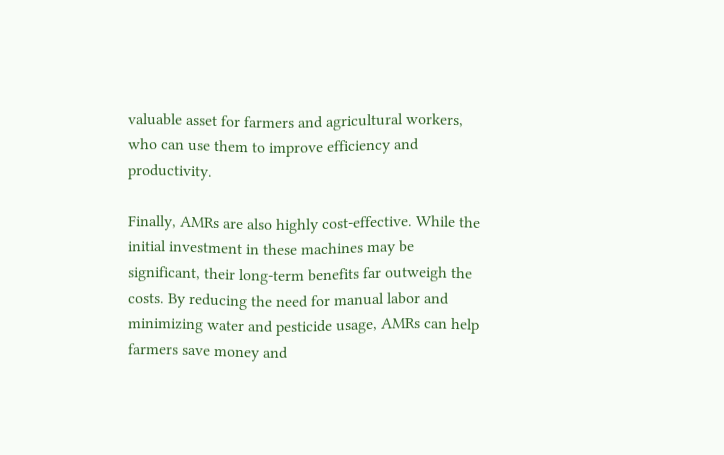valuable asset for farmers and agricultural workers, who can use them to improve efficiency and productivity.

Finally, AMRs are also highly cost-effective. While the initial investment in these machines may be significant, their long-term benefits far outweigh the costs. By reducing the need for manual labor and minimizing water and pesticide usage, AMRs can help farmers save money and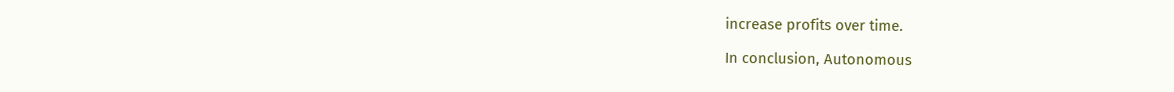increase profits over time.

In conclusion, Autonomous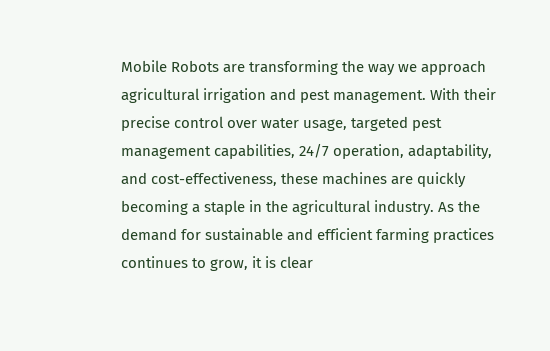Mobile Robots are transforming the way we approach agricultural irrigation and pest management. With their precise control over water usage, targeted pest management capabilities, 24/7 operation, adaptability, and cost-effectiveness, these machines are quickly becoming a staple in the agricultural industry. As the demand for sustainable and efficient farming practices continues to grow, it is clear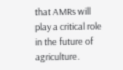that AMRs will play a critical role in the future of agriculture.